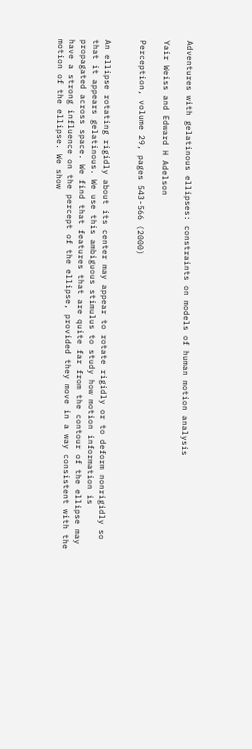Adventures with gelatinous ellipses: constraints on models of human motion analysis

Yair Weiss and Edward H Adelson

Perception, volume 29, pages 543-566 (2000)


An ellipse rotating rigidly about its center may appear to rotate rigidly or to deform nonrigidly so that it appears gelatinous. We use this ambiguous stimulus to study how motion information is propagated across space. We find that features that are quite far from the contour of the ellipse may have a strong influence on the percept of the ellipse, provided they move in a way consistent with the motion of the ellipse. We show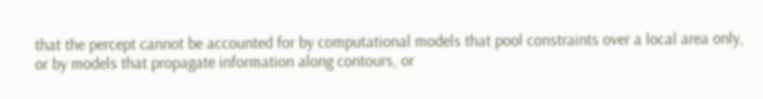that the percept cannot be accounted for by computational models that pool constraints over a local area only, or by models that propagate information along contours, or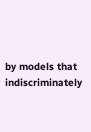by models that indiscriminately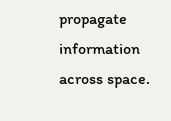propagate information across space.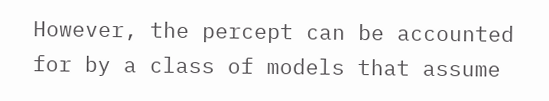However, the percept can be accounted for by a class of models that assume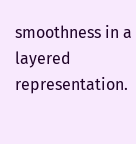smoothness in a layered representation.